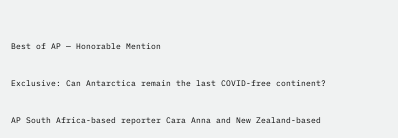Best of AP — Honorable Mention


Exclusive: Can Antarctica remain the last COVID-free continent?


AP South Africa-based reporter Cara Anna and New Zealand-based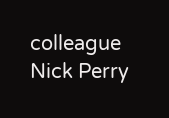colleague Nick Perry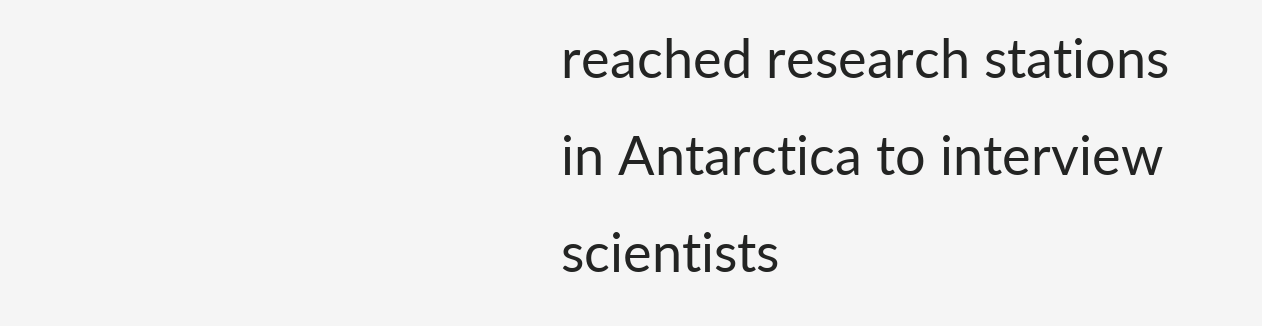reached research stations in Antarctica to interview scientists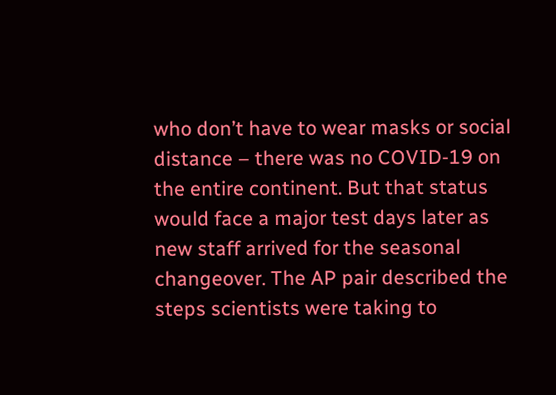who don’t have to wear masks or social distance – there was no COVID-19 on the entire continent. But that status would face a major test days later as new staff arrived for the seasonal changeover. The AP pair described the steps scientists were taking to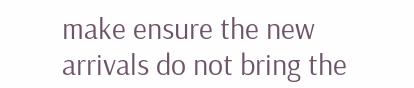make ensure the new arrivals do not bring the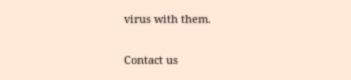virus with them.

Contact us